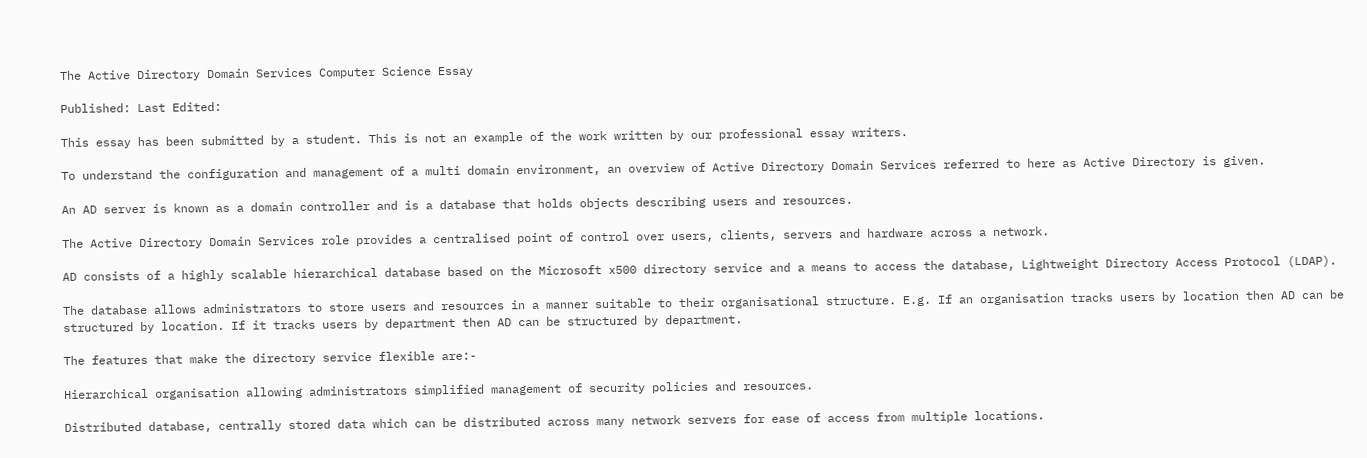The Active Directory Domain Services Computer Science Essay

Published: Last Edited:

This essay has been submitted by a student. This is not an example of the work written by our professional essay writers.

To understand the configuration and management of a multi domain environment, an overview of Active Directory Domain Services referred to here as Active Directory is given.

An AD server is known as a domain controller and is a database that holds objects describing users and resources.

The Active Directory Domain Services role provides a centralised point of control over users, clients, servers and hardware across a network.

AD consists of a highly scalable hierarchical database based on the Microsoft x500 directory service and a means to access the database, Lightweight Directory Access Protocol (LDAP).

The database allows administrators to store users and resources in a manner suitable to their organisational structure. E.g. If an organisation tracks users by location then AD can be structured by location. If it tracks users by department then AD can be structured by department.

The features that make the directory service flexible are:-

Hierarchical organisation allowing administrators simplified management of security policies and resources.

Distributed database, centrally stored data which can be distributed across many network servers for ease of access from multiple locations.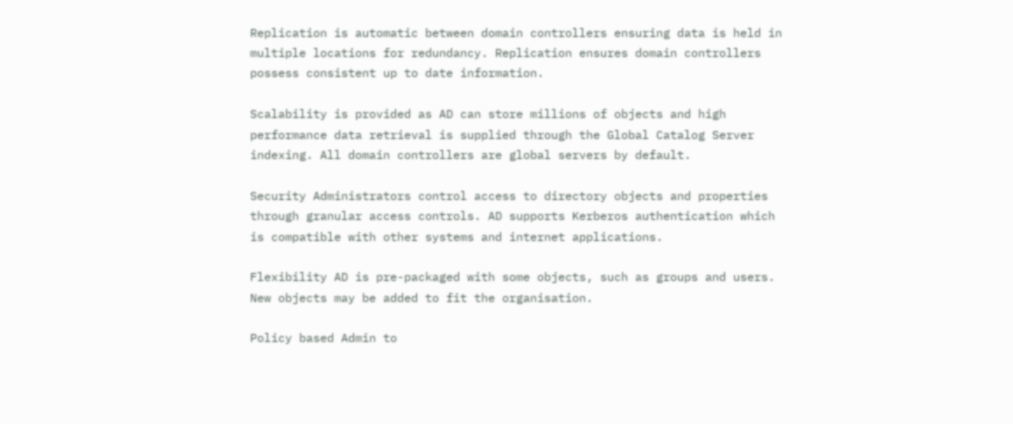Replication is automatic between domain controllers ensuring data is held in multiple locations for redundancy. Replication ensures domain controllers possess consistent up to date information.

Scalability is provided as AD can store millions of objects and high performance data retrieval is supplied through the Global Catalog Server indexing. All domain controllers are global servers by default.

Security Administrators control access to directory objects and properties through granular access controls. AD supports Kerberos authentication which is compatible with other systems and internet applications.

Flexibility AD is pre-packaged with some objects, such as groups and users. New objects may be added to fit the organisation.

Policy based Admin to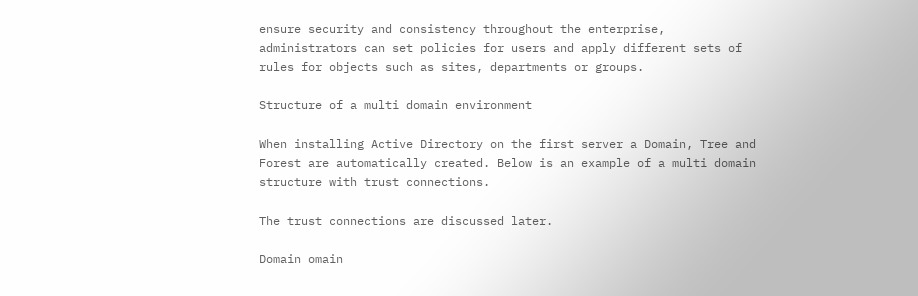ensure security and consistency throughout the enterprise, administrators can set policies for users and apply different sets of rules for objects such as sites, departments or groups.

Structure of a multi domain environment

When installing Active Directory on the first server a Domain, Tree and Forest are automatically created. Below is an example of a multi domain structure with trust connections.

The trust connections are discussed later.

Domain omain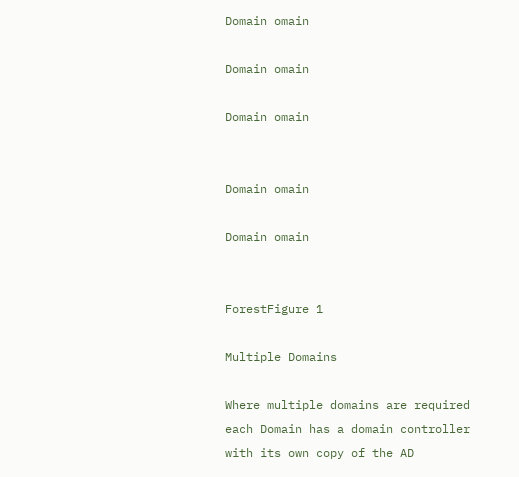Domain omain

Domain omain

Domain omain


Domain omain

Domain omain


ForestFigure 1

Multiple Domains

Where multiple domains are required each Domain has a domain controller with its own copy of the AD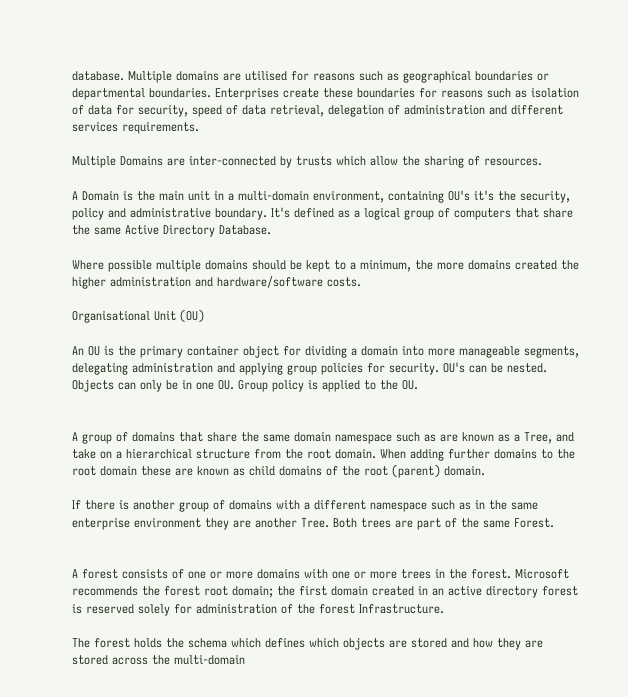database. Multiple domains are utilised for reasons such as geographical boundaries or departmental boundaries. Enterprises create these boundaries for reasons such as isolation of data for security, speed of data retrieval, delegation of administration and different services requirements.

Multiple Domains are inter-connected by trusts which allow the sharing of resources.

A Domain is the main unit in a multi-domain environment, containing OU's it's the security, policy and administrative boundary. It's defined as a logical group of computers that share the same Active Directory Database.

Where possible multiple domains should be kept to a minimum, the more domains created the higher administration and hardware/software costs.

Organisational Unit (OU)

An OU is the primary container object for dividing a domain into more manageable segments, delegating administration and applying group policies for security. OU's can be nested. Objects can only be in one OU. Group policy is applied to the OU.


A group of domains that share the same domain namespace such as are known as a Tree, and take on a hierarchical structure from the root domain. When adding further domains to the root domain these are known as child domains of the root (parent) domain.

If there is another group of domains with a different namespace such as in the same enterprise environment they are another Tree. Both trees are part of the same Forest.


A forest consists of one or more domains with one or more trees in the forest. Microsoft recommends the forest root domain; the first domain created in an active directory forest is reserved solely for administration of the forest Infrastructure.

The forest holds the schema which defines which objects are stored and how they are stored across the multi-domain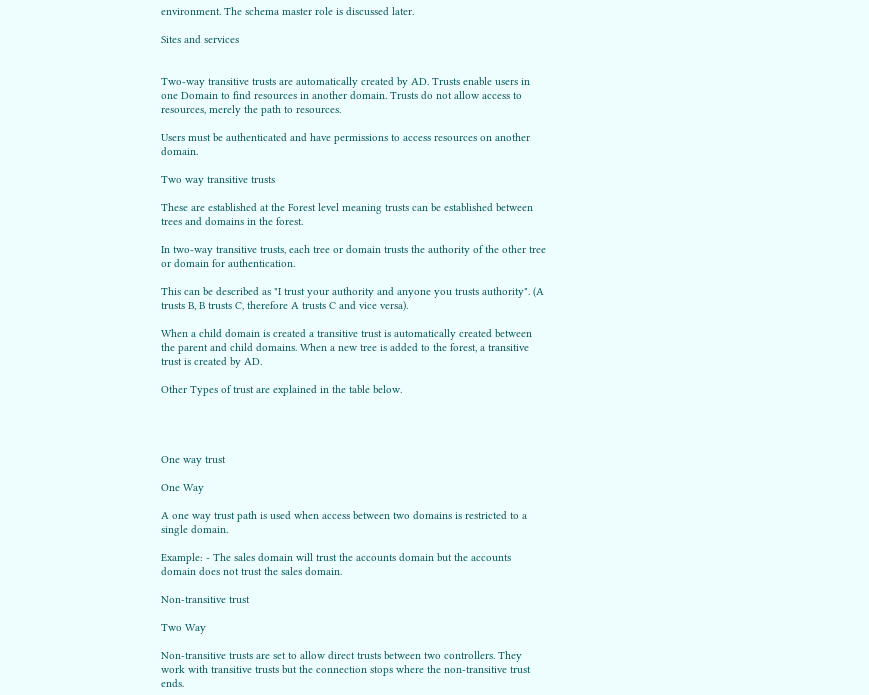environment. The schema master role is discussed later.

Sites and services


Two-way transitive trusts are automatically created by AD. Trusts enable users in one Domain to find resources in another domain. Trusts do not allow access to resources, merely the path to resources.

Users must be authenticated and have permissions to access resources on another domain.

Two way transitive trusts

These are established at the Forest level meaning trusts can be established between trees and domains in the forest.

In two-way transitive trusts, each tree or domain trusts the authority of the other tree or domain for authentication.

This can be described as "I trust your authority and anyone you trusts authority". (A trusts B, B trusts C, therefore A trusts C and vice versa).

When a child domain is created a transitive trust is automatically created between the parent and child domains. When a new tree is added to the forest, a transitive trust is created by AD.

Other Types of trust are explained in the table below.




One way trust

One Way

A one way trust path is used when access between two domains is restricted to a single domain.

Example: - The sales domain will trust the accounts domain but the accounts domain does not trust the sales domain.

Non-transitive trust

Two Way

Non-transitive trusts are set to allow direct trusts between two controllers. They work with transitive trusts but the connection stops where the non-transitive trust ends.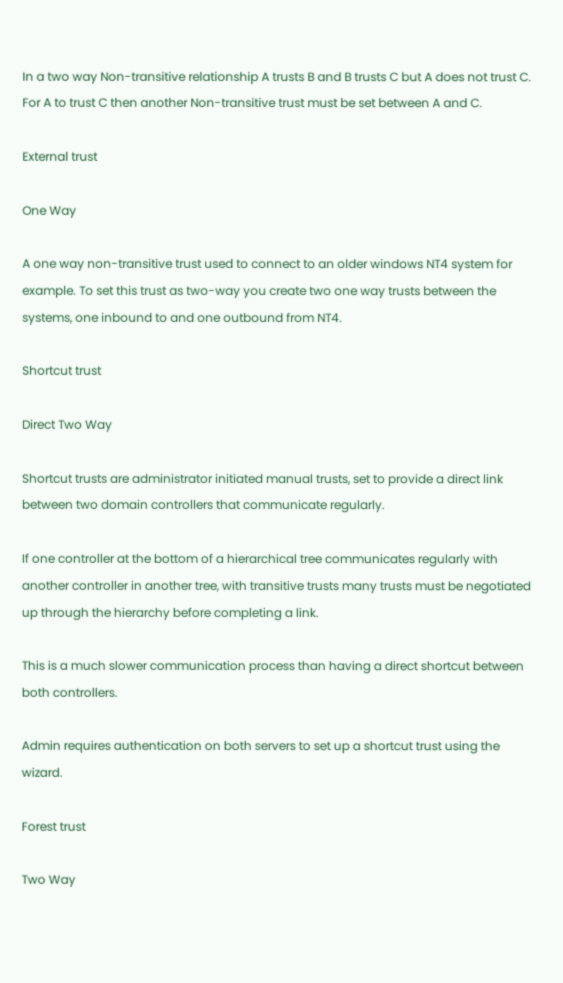In a two way Non-transitive relationship A trusts B and B trusts C but A does not trust C. For A to trust C then another Non-transitive trust must be set between A and C.

External trust

One Way

A one way non-transitive trust used to connect to an older windows NT4 system for example. To set this trust as two-way you create two one way trusts between the systems, one inbound to and one outbound from NT4.

Shortcut trust

Direct Two Way

Shortcut trusts are administrator initiated manual trusts, set to provide a direct link between two domain controllers that communicate regularly.

If one controller at the bottom of a hierarchical tree communicates regularly with another controller in another tree, with transitive trusts many trusts must be negotiated up through the hierarchy before completing a link.

This is a much slower communication process than having a direct shortcut between both controllers.

Admin requires authentication on both servers to set up a shortcut trust using the wizard.

Forest trust

Two Way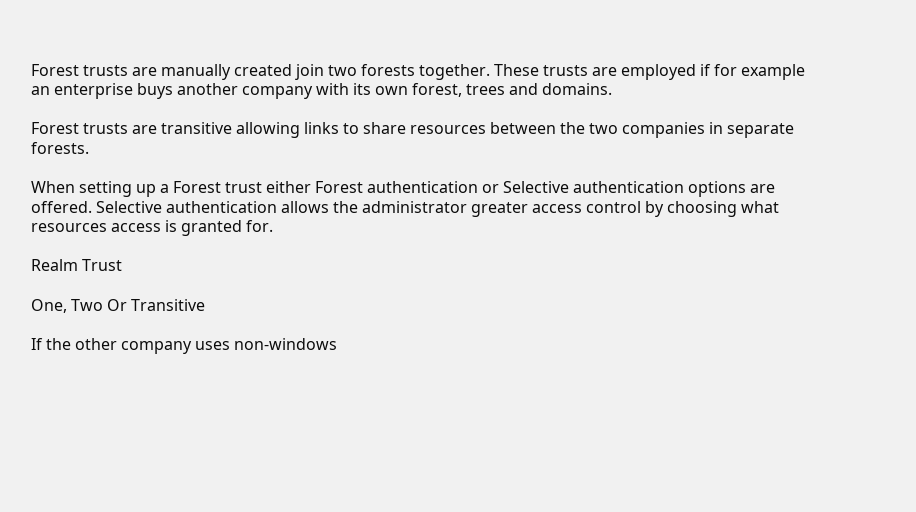Forest trusts are manually created join two forests together. These trusts are employed if for example an enterprise buys another company with its own forest, trees and domains.

Forest trusts are transitive allowing links to share resources between the two companies in separate forests.

When setting up a Forest trust either Forest authentication or Selective authentication options are offered. Selective authentication allows the administrator greater access control by choosing what resources access is granted for.

Realm Trust

One, Two Or Transitive

If the other company uses non-windows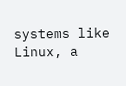systems like Linux, a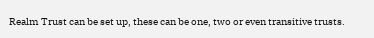Realm Trust can be set up, these can be one, two or even transitive trusts.